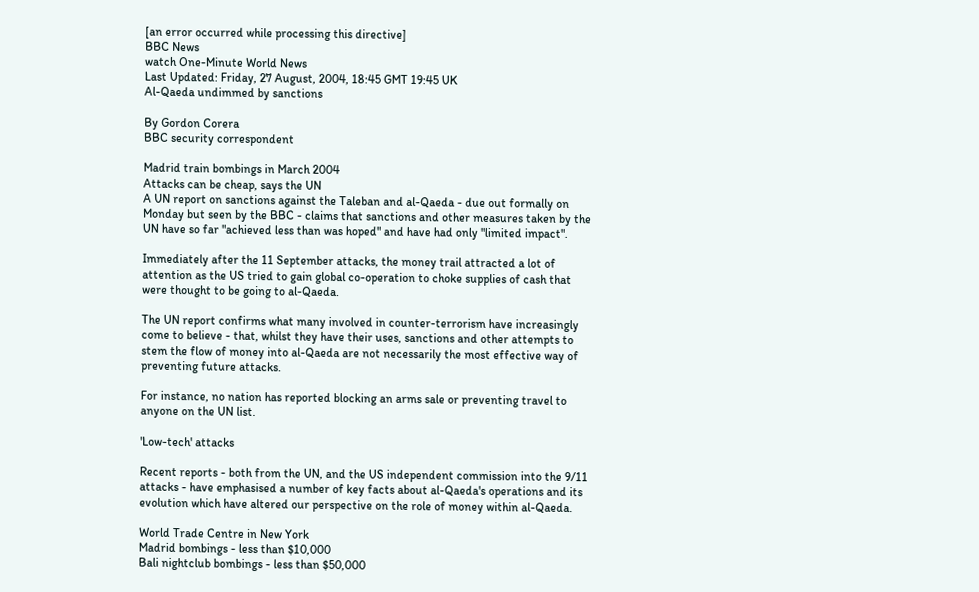[an error occurred while processing this directive]
BBC News
watch One-Minute World News
Last Updated: Friday, 27 August, 2004, 18:45 GMT 19:45 UK
Al-Qaeda undimmed by sanctions

By Gordon Corera
BBC security correspondent

Madrid train bombings in March 2004
Attacks can be cheap, says the UN
A UN report on sanctions against the Taleban and al-Qaeda - due out formally on Monday but seen by the BBC - claims that sanctions and other measures taken by the UN have so far "achieved less than was hoped" and have had only "limited impact".

Immediately after the 11 September attacks, the money trail attracted a lot of attention as the US tried to gain global co-operation to choke supplies of cash that were thought to be going to al-Qaeda.

The UN report confirms what many involved in counter-terrorism have increasingly come to believe - that, whilst they have their uses, sanctions and other attempts to stem the flow of money into al-Qaeda are not necessarily the most effective way of preventing future attacks.

For instance, no nation has reported blocking an arms sale or preventing travel to anyone on the UN list.

'Low-tech' attacks

Recent reports - both from the UN, and the US independent commission into the 9/11 attacks - have emphasised a number of key facts about al-Qaeda's operations and its evolution which have altered our perspective on the role of money within al-Qaeda.

World Trade Centre in New York
Madrid bombings - less than $10,000
Bali nightclub bombings - less than $50,000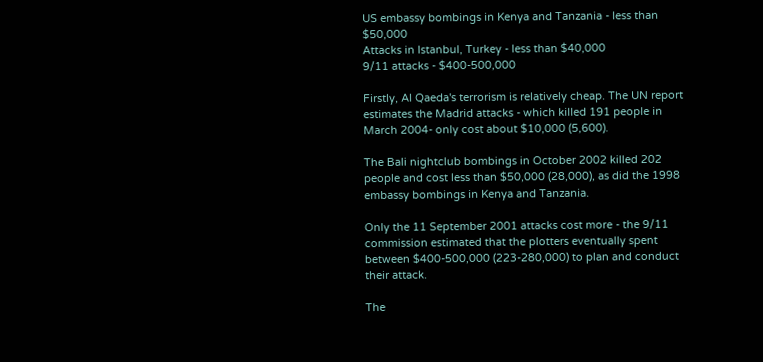US embassy bombings in Kenya and Tanzania - less than $50,000
Attacks in Istanbul, Turkey - less than $40,000
9/11 attacks - $400-500,000

Firstly, Al Qaeda's terrorism is relatively cheap. The UN report estimates the Madrid attacks - which killed 191 people in March 2004- only cost about $10,000 (5,600).

The Bali nightclub bombings in October 2002 killed 202 people and cost less than $50,000 (28,000), as did the 1998 embassy bombings in Kenya and Tanzania.

Only the 11 September 2001 attacks cost more - the 9/11 commission estimated that the plotters eventually spent between $400-500,000 (223-280,000) to plan and conduct their attack.

The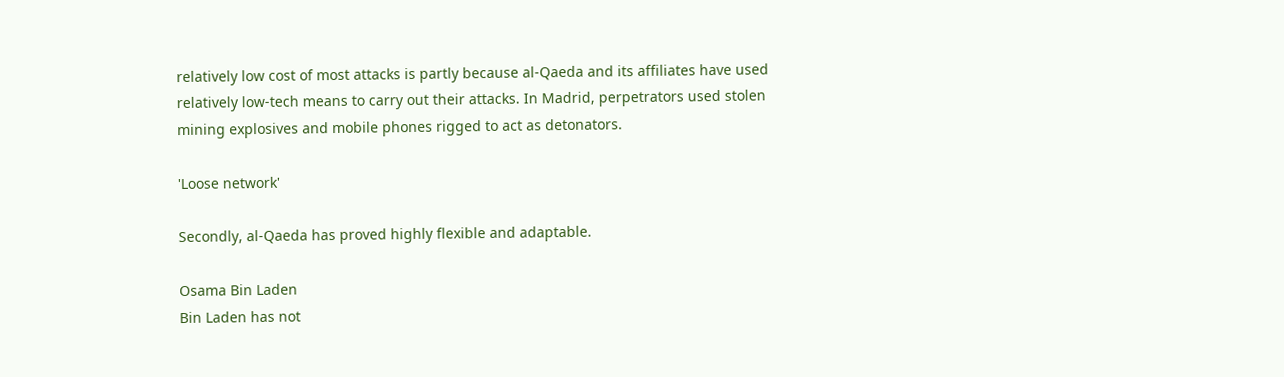relatively low cost of most attacks is partly because al-Qaeda and its affiliates have used relatively low-tech means to carry out their attacks. In Madrid, perpetrators used stolen mining explosives and mobile phones rigged to act as detonators.

'Loose network'

Secondly, al-Qaeda has proved highly flexible and adaptable.

Osama Bin Laden
Bin Laden has not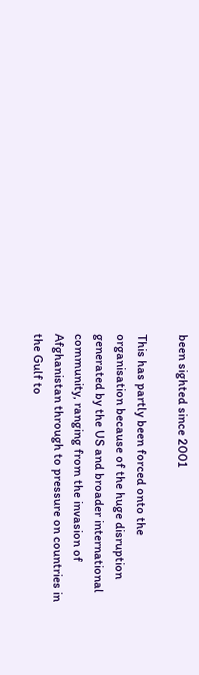been sighted since 2001

This has partly been forced onto the organisation because of the huge disruption generated by the US and broader international community, ranging from the invasion of Afghanistan through to pressure on countries in the Gulf to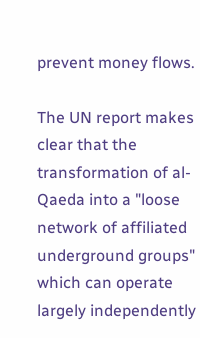prevent money flows.

The UN report makes clear that the transformation of al-Qaeda into a "loose network of affiliated underground groups" which can operate largely independently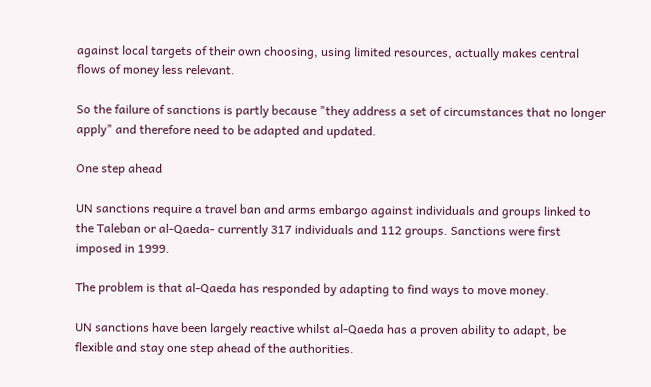against local targets of their own choosing, using limited resources, actually makes central flows of money less relevant.

So the failure of sanctions is partly because "they address a set of circumstances that no longer apply" and therefore need to be adapted and updated.

One step ahead

UN sanctions require a travel ban and arms embargo against individuals and groups linked to the Taleban or al-Qaeda- currently 317 individuals and 112 groups. Sanctions were first imposed in 1999.

The problem is that al-Qaeda has responded by adapting to find ways to move money.

UN sanctions have been largely reactive whilst al-Qaeda has a proven ability to adapt, be flexible and stay one step ahead of the authorities.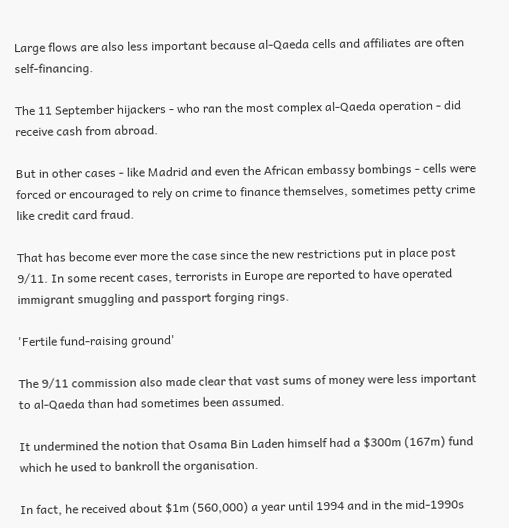Large flows are also less important because al-Qaeda cells and affiliates are often self-financing.

The 11 September hijackers - who ran the most complex al-Qaeda operation - did receive cash from abroad.

But in other cases - like Madrid and even the African embassy bombings - cells were forced or encouraged to rely on crime to finance themselves, sometimes petty crime like credit card fraud.

That has become ever more the case since the new restrictions put in place post 9/11. In some recent cases, terrorists in Europe are reported to have operated immigrant smuggling and passport forging rings.

'Fertile fund-raising ground'

The 9/11 commission also made clear that vast sums of money were less important to al-Qaeda than had sometimes been assumed.

It undermined the notion that Osama Bin Laden himself had a $300m (167m) fund which he used to bankroll the organisation.

In fact, he received about $1m (560,000) a year until 1994 and in the mid-1990s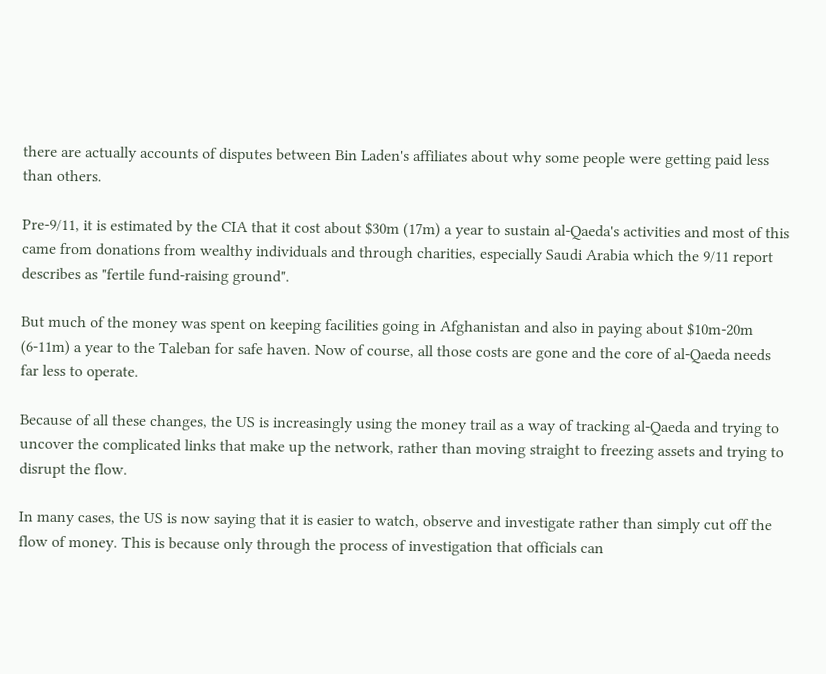there are actually accounts of disputes between Bin Laden's affiliates about why some people were getting paid less than others.

Pre-9/11, it is estimated by the CIA that it cost about $30m (17m) a year to sustain al-Qaeda's activities and most of this came from donations from wealthy individuals and through charities, especially Saudi Arabia which the 9/11 report describes as "fertile fund-raising ground".

But much of the money was spent on keeping facilities going in Afghanistan and also in paying about $10m-20m (6-11m) a year to the Taleban for safe haven. Now of course, all those costs are gone and the core of al-Qaeda needs far less to operate.

Because of all these changes, the US is increasingly using the money trail as a way of tracking al-Qaeda and trying to uncover the complicated links that make up the network, rather than moving straight to freezing assets and trying to disrupt the flow.

In many cases, the US is now saying that it is easier to watch, observe and investigate rather than simply cut off the flow of money. This is because only through the process of investigation that officials can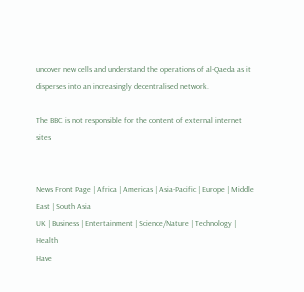uncover new cells and understand the operations of al-Qaeda as it disperses into an increasingly decentralised network.

The BBC is not responsible for the content of external internet sites


News Front Page | Africa | Americas | Asia-Pacific | Europe | Middle East | South Asia
UK | Business | Entertainment | Science/Nature | Technology | Health
Have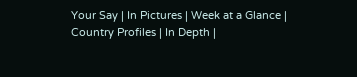Your Say | In Pictures | Week at a Glance | Country Profiles | In Depth |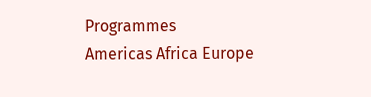Programmes
Americas Africa Europe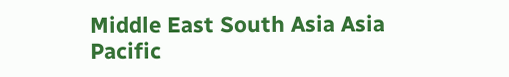Middle East South Asia Asia Pacific